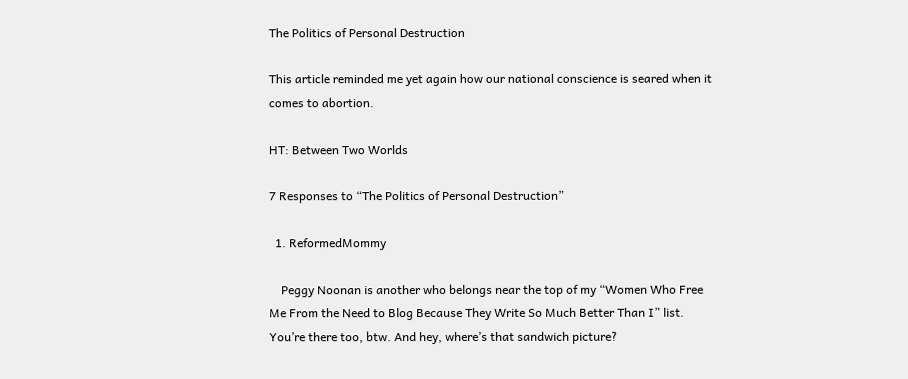The Politics of Personal Destruction

This article reminded me yet again how our national conscience is seared when it comes to abortion.

HT: Between Two Worlds

7 Responses to “The Politics of Personal Destruction”

  1. ReformedMommy

    Peggy Noonan is another who belongs near the top of my “Women Who Free Me From the Need to Blog Because They Write So Much Better Than I” list. You’re there too, btw. And hey, where’s that sandwich picture?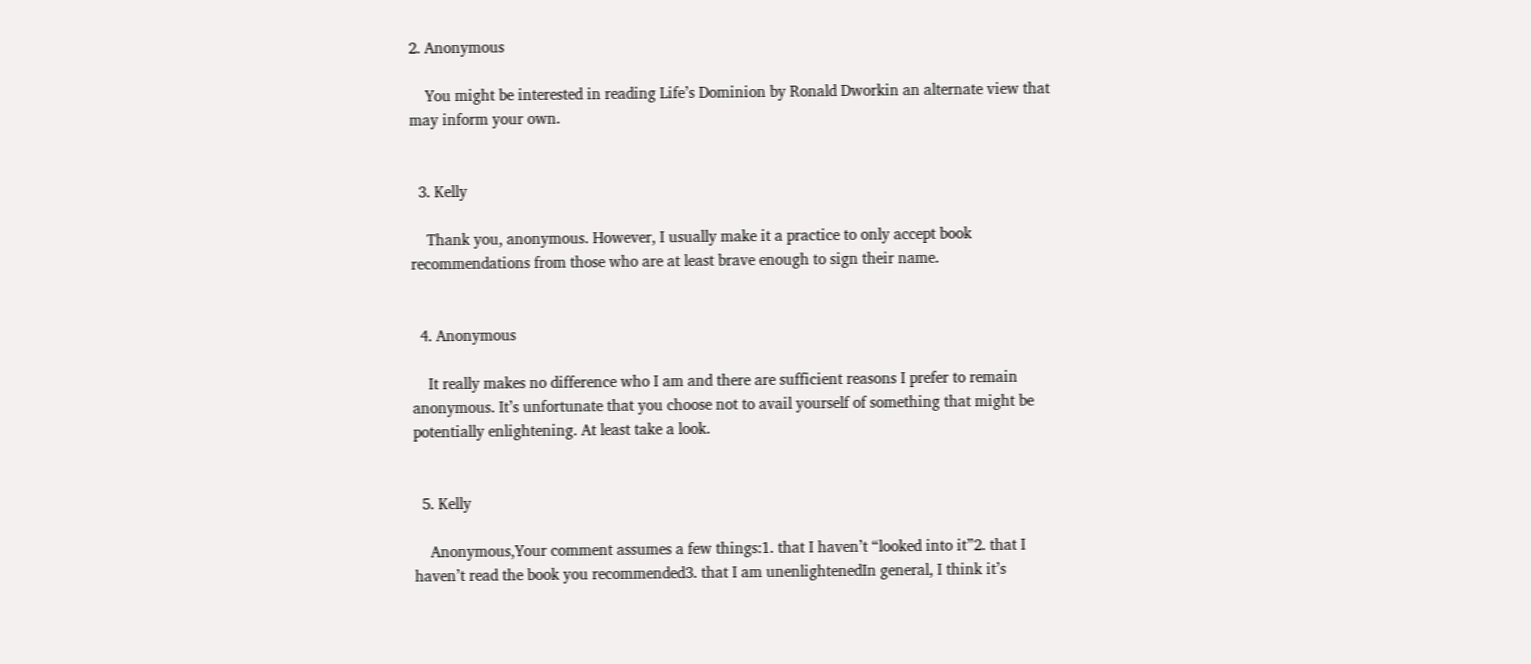2. Anonymous

    You might be interested in reading Life’s Dominion by Ronald Dworkin an alternate view that may inform your own.


  3. Kelly

    Thank you, anonymous. However, I usually make it a practice to only accept book recommendations from those who are at least brave enough to sign their name.


  4. Anonymous

    It really makes no difference who I am and there are sufficient reasons I prefer to remain anonymous. It’s unfortunate that you choose not to avail yourself of something that might be potentially enlightening. At least take a look.


  5. Kelly

    Anonymous,Your comment assumes a few things:1. that I haven’t “looked into it”2. that I haven’t read the book you recommended3. that I am unenlightenedIn general, I think it’s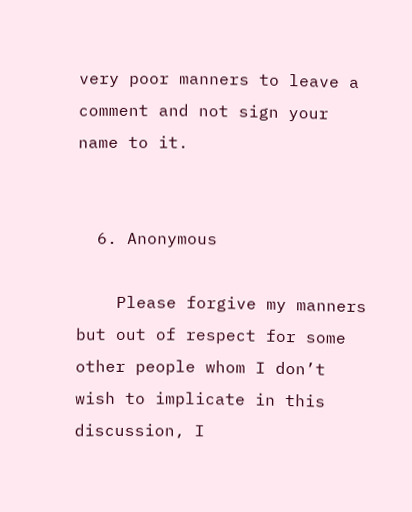very poor manners to leave a comment and not sign your name to it.


  6. Anonymous

    Please forgive my manners but out of respect for some other people whom I don’t wish to implicate in this discussion, I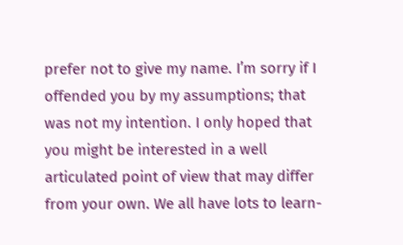prefer not to give my name. I’m sorry if I offended you by my assumptions; that was not my intention. I only hoped that you might be interested in a well articulated point of view that may differ from your own. We all have lots to learn-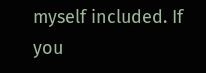myself included. If you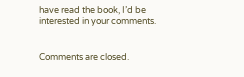have read the book, I’d be interested in your comments.


Comments are closed.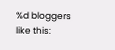%d bloggers like this: